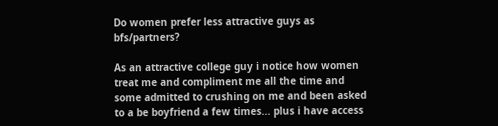Do women prefer less attractive guys as bfs/partners?

As an attractive college guy i notice how women treat me and compliment me all the time and some admitted to crushing on me and been asked to a be boyfriend a few times... plus i have access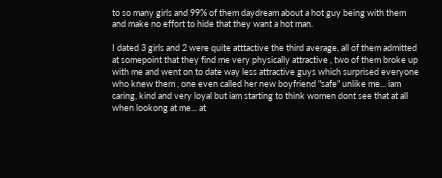to so many girls and 99% of them daydream about a hot guy being with them and make no effort to hide that they want a hot man.

I dated 3 girls and 2 were quite atttactive the third average, all of them admitted at somepoint that they find me very physically attractive , two of them broke up with me and went on to date way less attractive guys which surprised everyone who knew them , one even called her new boyfriend "safe" unlike me... iam caring, kind and very loyal but iam starting to think women dont see that at all when lookong at me... at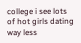college i see lots of hot girls dating way less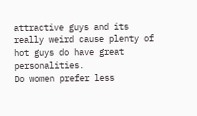attractive guys and its really weird cause plenty of hot guys do have great personalities.
Do women prefer less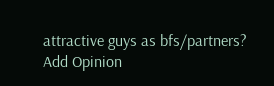attractive guys as bfs/partners?
Add Opinion